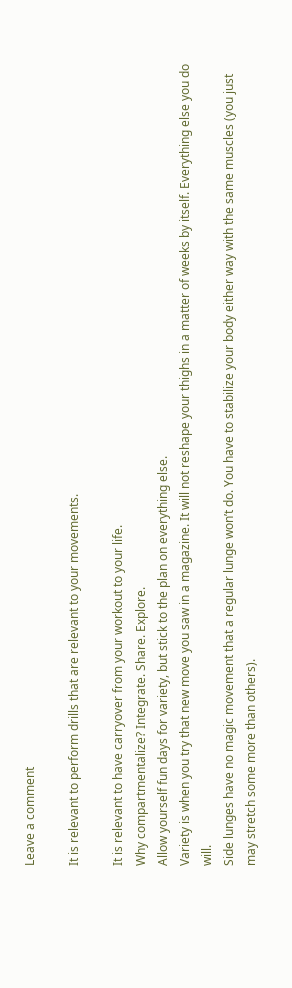Leave a comment

It is relevant to perform drills that are relevant to your movements.

It is relevant to have carryover from your workout to your life.
Why compartmentalize? Integrate. Share. Explore.
Allow yourself fun days for variety, but stick to the plan on everything else.
Variety is when you try that new move you saw in a magazine. It will not reshape your thighs in a matter of weeks by itself. Everything else you do will.
Side lunges have no magic movement that a regular lunge won’t do. You have to stabilize your body either way with the same muscles (you just may stretch some more than others).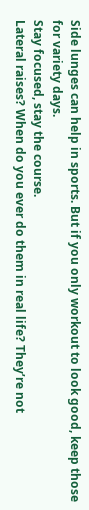Side lunges can help in sports. But if you only workout to look good, keep those for variety days.
Stay focused, stay the course.
Lateral raises? When do you ever do them in real life? They’re not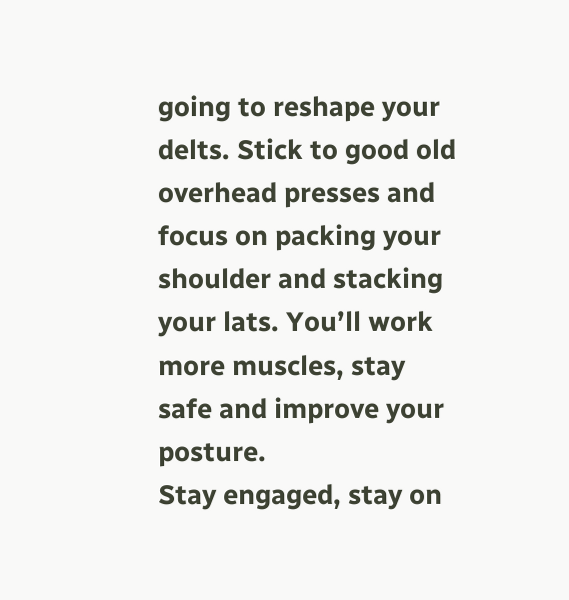going to reshape your delts. Stick to good old overhead presses and focus on packing your shoulder and stacking your lats. You’ll work more muscles, stay safe and improve your posture.
Stay engaged, stay on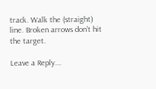track. Walk the (straight) line. Broken arrows don’t hit the target.

Leave a Reply...